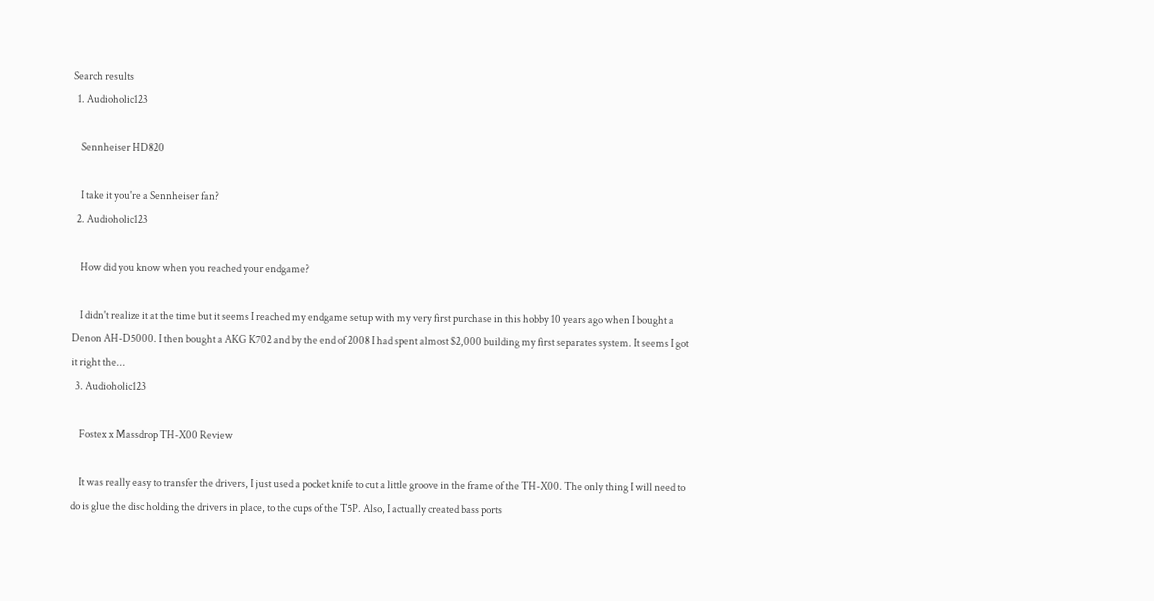Search results
  1. Audioholic123

    Sennheiser HD820

    I take it you're a Sennheiser fan?
  2. Audioholic123

    How did you know when you reached your endgame?

    I didn't realize it at the time but it seems I reached my endgame setup with my very first purchase in this hobby 10 years ago when I bought a Denon AH-D5000. I then bought a AKG K702 and by the end of 2008 I had spent almost $2,000 building my first separates system. It seems I got it right the...
  3. Audioholic123

    Fostex x Massdrop TH-X00 Review

    It was really easy to transfer the drivers, I just used a pocket knife to cut a little groove in the frame of the TH-X00. The only thing I will need to do is glue the disc holding the drivers in place, to the cups of the T5P. Also, I actually created bass ports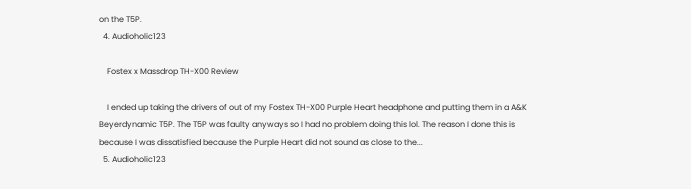on the T5P.
  4. Audioholic123

    Fostex x Massdrop TH-X00 Review

    I ended up taking the drivers of out of my Fostex TH-X00 Purple Heart headphone and putting them in a A&K Beyerdynamic T5P. The T5P was faulty anyways so I had no problem doing this lol. The reason I done this is because I was dissatisfied because the Purple Heart did not sound as close to the...
  5. Audioholic123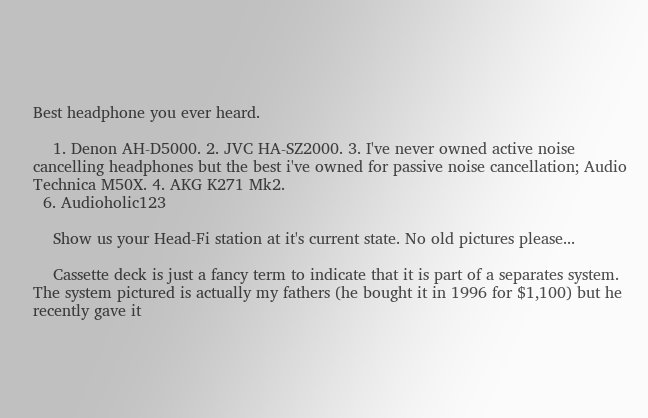Best headphone you ever heard.

    1. Denon AH-D5000. 2. JVC HA-SZ2000. 3. I've never owned active noise cancelling headphones but the best i've owned for passive noise cancellation; Audio Technica M50X. 4. AKG K271 Mk2.
  6. Audioholic123

    Show us your Head-Fi station at it's current state. No old pictures please...

    Cassette deck is just a fancy term to indicate that it is part of a separates system. The system pictured is actually my fathers (he bought it in 1996 for $1,100) but he recently gave it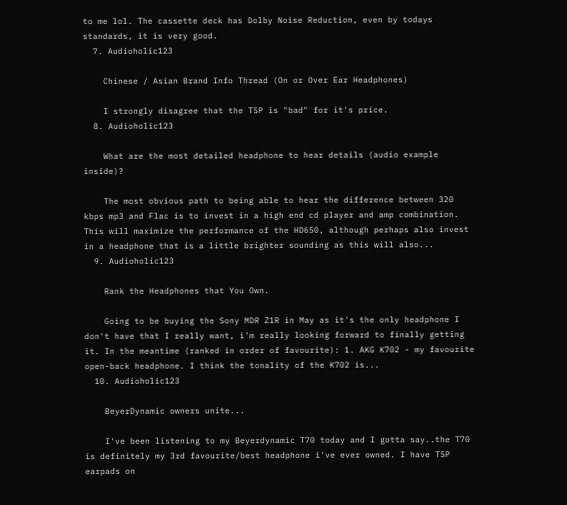to me lol. The cassette deck has Dolby Noise Reduction, even by todays standards, it is very good.
  7. Audioholic123

    Chinese / Asian Brand Info Thread (On or Over Ear Headphones)

    I strongly disagree that the T5P is "bad" for it's price.
  8. Audioholic123

    What are the most detailed headphone to hear details (audio example inside)?

    The most obvious path to being able to hear the difference between 320 kbps mp3 and Flac is to invest in a high end cd player and amp combination. This will maximize the performance of the HD650, although perhaps also invest in a headphone that is a little brighter sounding as this will also...
  9. Audioholic123

    Rank the Headphones that You Own.

    Going to be buying the Sony MDR Z1R in May as it's the only headphone I don't have that I really want, i'm really looking forward to finally getting it. In the meantime (ranked in order of favourite): 1. AKG K702 - my favourite open-back headphone. I think the tonality of the K702 is...
  10. Audioholic123

    BeyerDynamic owners unite...

    I've been listening to my Beyerdynamic T70 today and I gotta say..the T70 is definitely my 3rd favourite/best headphone i've ever owned. I have T5P earpads on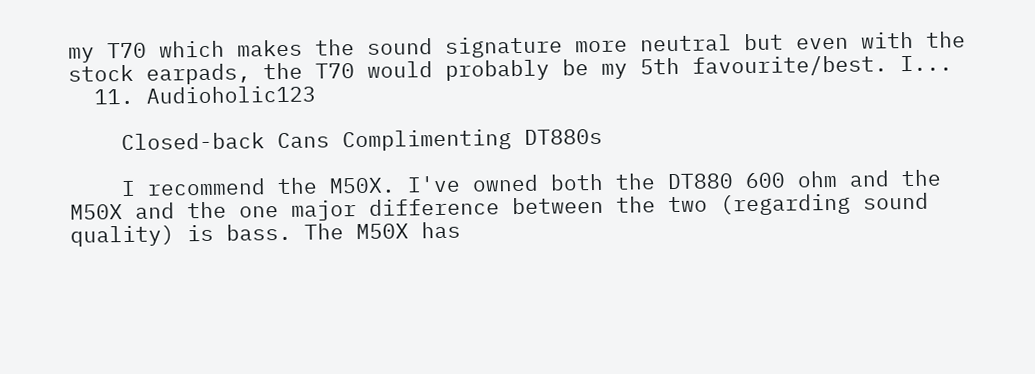my T70 which makes the sound signature more neutral but even with the stock earpads, the T70 would probably be my 5th favourite/best. I...
  11. Audioholic123

    Closed-back Cans Complimenting DT880s

    I recommend the M50X. I've owned both the DT880 600 ohm and the M50X and the one major difference between the two (regarding sound quality) is bass. The M50X has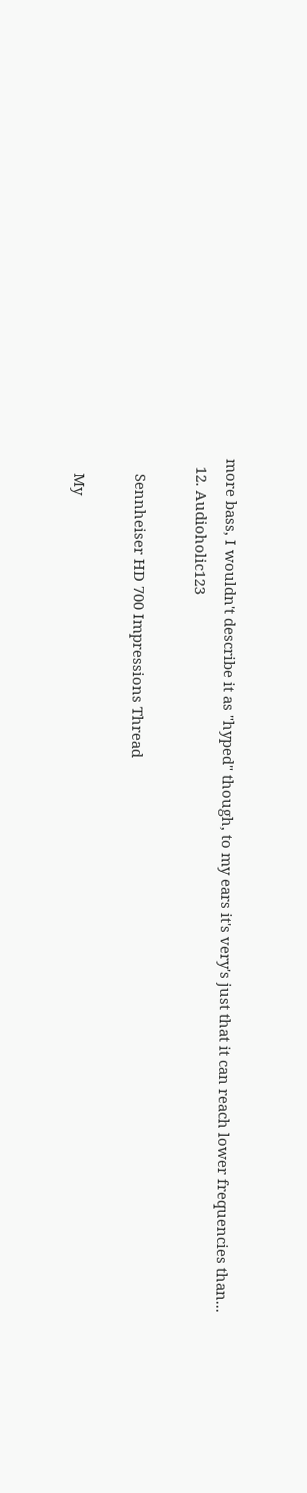more bass, I wouldn't describe it as "hyped" though, to my ears it's very's just that it can reach lower frequencies than...
  12. Audioholic123

    Sennheiser HD 700 Impressions Thread

    My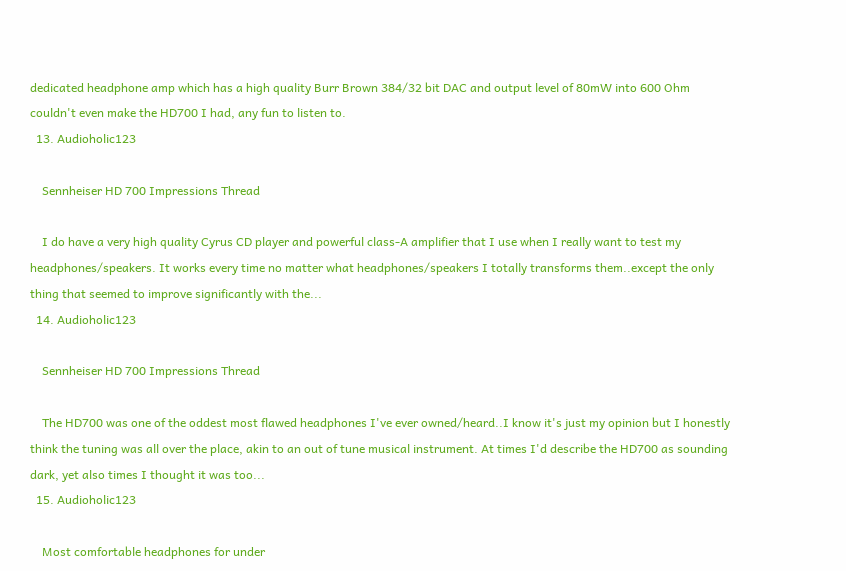dedicated headphone amp which has a high quality Burr Brown 384/32 bit DAC and output level of 80mW into 600 Ohm couldn't even make the HD700 I had, any fun to listen to.
  13. Audioholic123

    Sennheiser HD 700 Impressions Thread

    I do have a very high quality Cyrus CD player and powerful class-A amplifier that I use when I really want to test my headphones/speakers. It works every time no matter what headphones/speakers I totally transforms them..except the only thing that seemed to improve significantly with the...
  14. Audioholic123

    Sennheiser HD 700 Impressions Thread

    The HD700 was one of the oddest most flawed headphones I've ever owned/heard..I know it's just my opinion but I honestly think the tuning was all over the place, akin to an out of tune musical instrument. At times I'd describe the HD700 as sounding dark, yet also times I thought it was too...
  15. Audioholic123

    Most comfortable headphones for under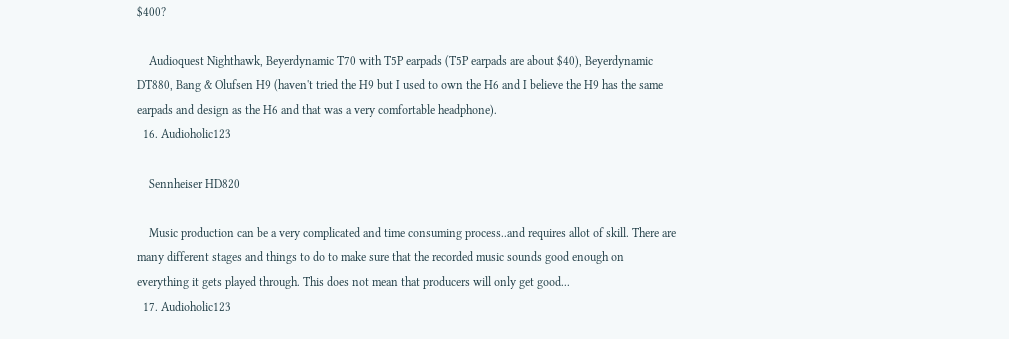$400?

    Audioquest Nighthawk, Beyerdynamic T70 with T5P earpads (T5P earpads are about $40), Beyerdynamic DT880, Bang & Olufsen H9 (haven't tried the H9 but I used to own the H6 and I believe the H9 has the same earpads and design as the H6 and that was a very comfortable headphone).
  16. Audioholic123

    Sennheiser HD820

    Music production can be a very complicated and time consuming process..and requires allot of skill. There are many different stages and things to do to make sure that the recorded music sounds good enough on everything it gets played through. This does not mean that producers will only get good...
  17. Audioholic123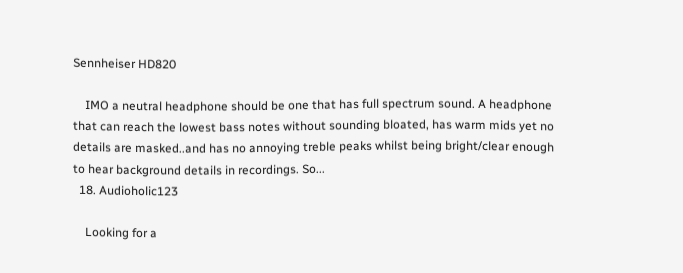Sennheiser HD820

    IMO a neutral headphone should be one that has full spectrum sound. A headphone that can reach the lowest bass notes without sounding bloated, has warm mids yet no details are masked..and has no annoying treble peaks whilst being bright/clear enough to hear background details in recordings. So...
  18. Audioholic123

    Looking for a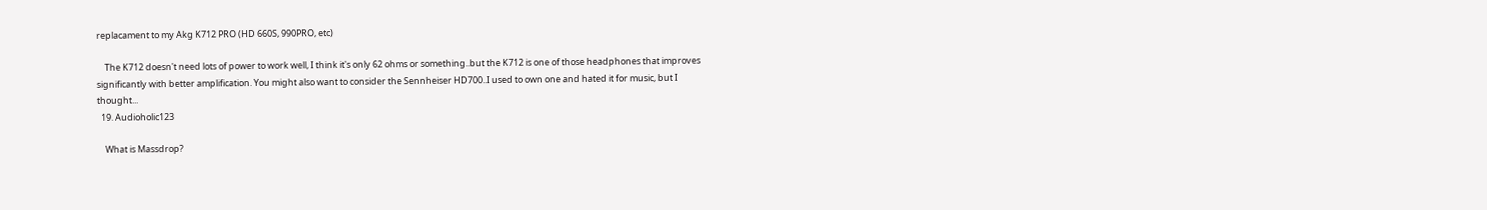replacament to my Akg K712 PRO (HD 660S, 990PRO, etc)

    The K712 doesn't need lots of power to work well, I think it's only 62 ohms or something..but the K712 is one of those headphones that improves significantly with better amplification. You might also want to consider the Sennheiser HD700..I used to own one and hated it for music, but I thought...
  19. Audioholic123

    What is Massdrop?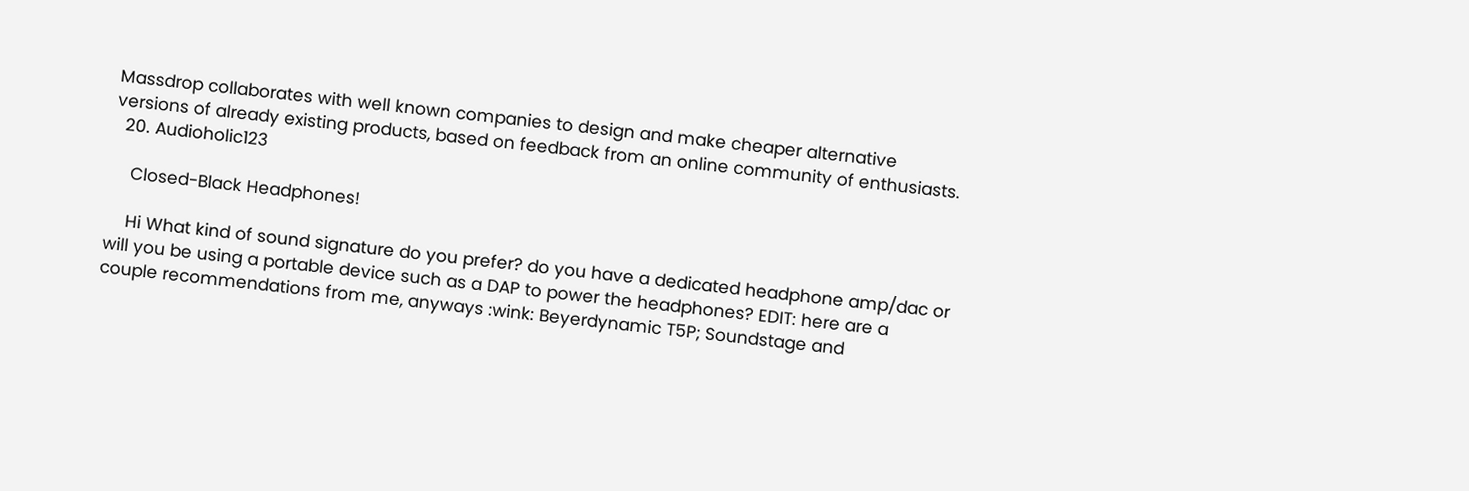Massdrop collaborates with well known companies to design and make cheaper alternative versions of already existing products, based on feedback from an online community of enthusiasts.
  20. Audioholic123

    Closed-Black Headphones!

    Hi What kind of sound signature do you prefer? do you have a dedicated headphone amp/dac or will you be using a portable device such as a DAP to power the headphones? EDIT: here are a couple recommendations from me, anyways :wink: Beyerdynamic T5P; Soundstage and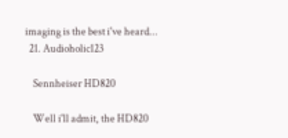imaging is the best i've heard...
  21. Audioholic123

    Sennheiser HD820

    Well i'll admit, the HD820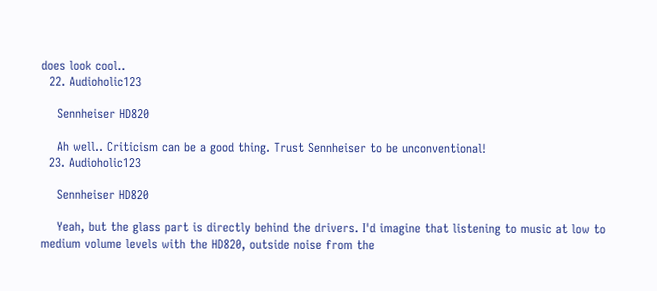does look cool..
  22. Audioholic123

    Sennheiser HD820

    Ah well.. Criticism can be a good thing. Trust Sennheiser to be unconventional!
  23. Audioholic123

    Sennheiser HD820

    Yeah, but the glass part is directly behind the drivers. I'd imagine that listening to music at low to medium volume levels with the HD820, outside noise from the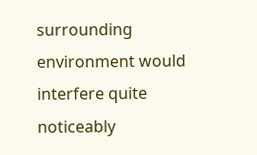surrounding environment would interfere quite noticeably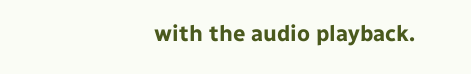with the audio playback.